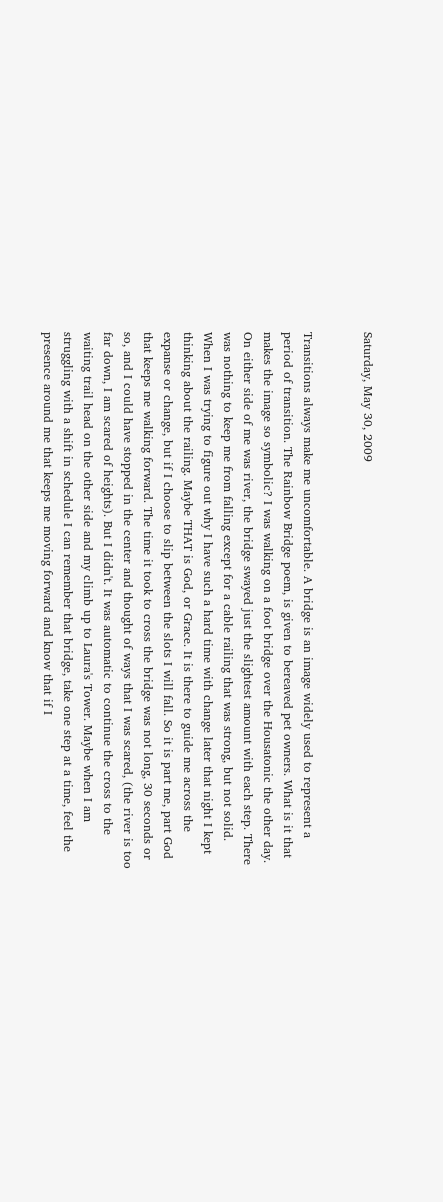Saturday, May 30, 2009


Transitions always make me uncomfortable. A bridge is an image widely used to represent a period of transition. The Rainbow Bridge poem, is given to bereaved pet owners. What is it that makes the image so symbolic? I was walking on a foot bridge over the Housatonic the other day. On either side of me was river, the bridge swayed just the slightest amount with each step. There was nothing to keep me from falling except for a cable railing that was strong, but not solid. When I was trying to figure out why I have such a hard time with change later that night I kept thinking about the railing. Maybe THAT is God, or Grace. It is there to guide me across the expanse or change, but if I choose to slip between the slots I will fall. So it is part me, part God that keeps me walking forward. The time it took to cross the bridge was not long, 30 seconds or so, and I could have stopped in the center and thought of ways that I was scared, (the river is too far down, I am scared of heights). But I didn't. It was automatic to continue the cross to the waiting trail head on the other side and my climb up to Laura's Tower. Maybe when I am struggling with a shift in schedule I can remember that bridge, take one step at a time, feel the presence around me that keeps me moving forward and know that if I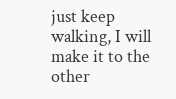just keep walking, I will make it to the other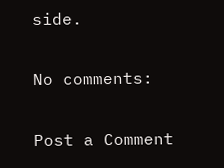side.

No comments:

Post a Comment